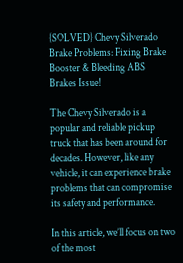{SOLVED} Chevy Silverado Brake Problems: Fixing Brake Booster & Bleeding ABS Brakes Issue!

The Chevy Silverado is a popular and reliable pickup truck that has been around for decades. However, like any vehicle, it can experience brake problems that can compromise its safety and performance.

In this article, we’ll focus on two of the most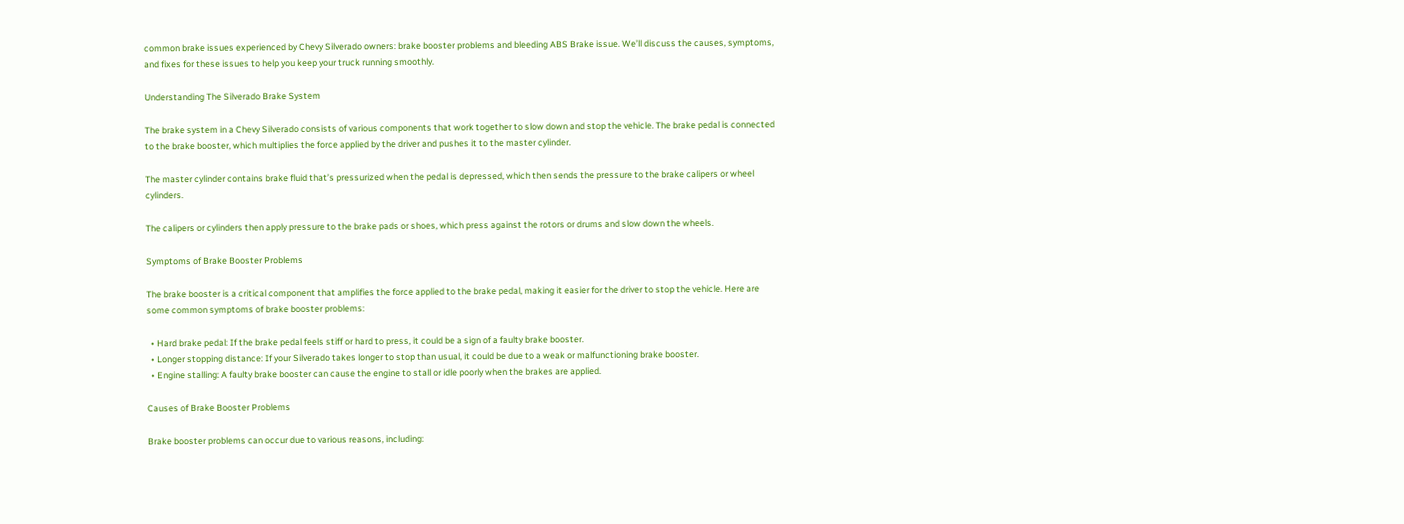common brake issues experienced by Chevy Silverado owners: brake booster problems and bleeding ABS Brake issue. We’ll discuss the causes, symptoms, and fixes for these issues to help you keep your truck running smoothly.

Understanding The Silverado Brake System

The brake system in a Chevy Silverado consists of various components that work together to slow down and stop the vehicle. The brake pedal is connected to the brake booster, which multiplies the force applied by the driver and pushes it to the master cylinder.

The master cylinder contains brake fluid that’s pressurized when the pedal is depressed, which then sends the pressure to the brake calipers or wheel cylinders.

The calipers or cylinders then apply pressure to the brake pads or shoes, which press against the rotors or drums and slow down the wheels.

Symptoms of Brake Booster Problems

The brake booster is a critical component that amplifies the force applied to the brake pedal, making it easier for the driver to stop the vehicle. Here are some common symptoms of brake booster problems:

  • Hard brake pedal: If the brake pedal feels stiff or hard to press, it could be a sign of a faulty brake booster.
  • Longer stopping distance: If your Silverado takes longer to stop than usual, it could be due to a weak or malfunctioning brake booster.
  • Engine stalling: A faulty brake booster can cause the engine to stall or idle poorly when the brakes are applied.

Causes of Brake Booster Problems

Brake booster problems can occur due to various reasons, including: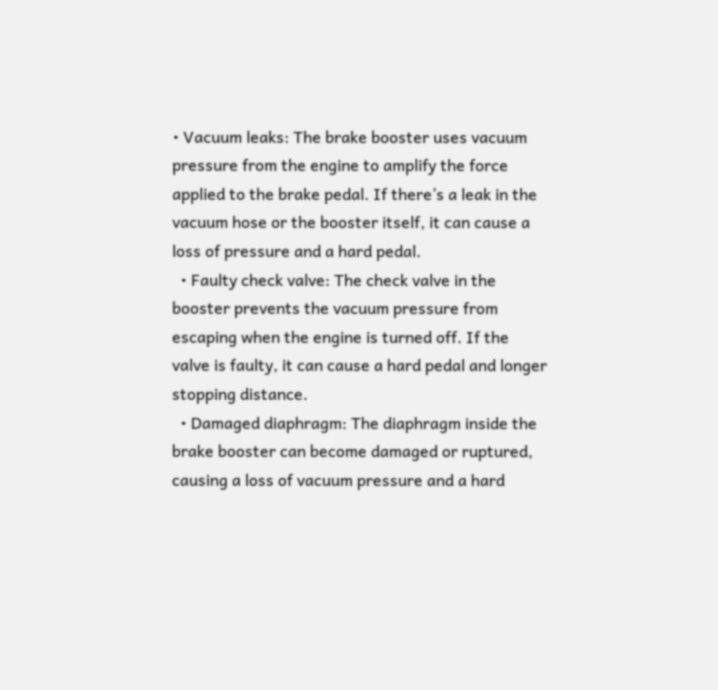• Vacuum leaks: The brake booster uses vacuum pressure from the engine to amplify the force applied to the brake pedal. If there’s a leak in the vacuum hose or the booster itself, it can cause a loss of pressure and a hard pedal.
  • Faulty check valve: The check valve in the booster prevents the vacuum pressure from escaping when the engine is turned off. If the valve is faulty, it can cause a hard pedal and longer stopping distance.
  • Damaged diaphragm: The diaphragm inside the brake booster can become damaged or ruptured, causing a loss of vacuum pressure and a hard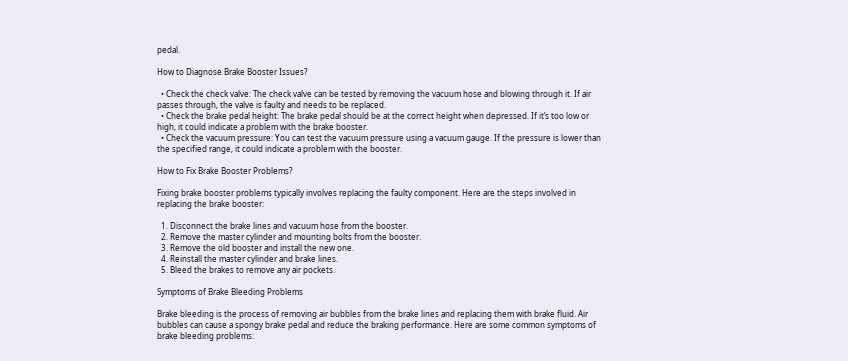pedal.

How to Diagnose Brake Booster Issues?

  • Check the check valve: The check valve can be tested by removing the vacuum hose and blowing through it. If air passes through, the valve is faulty and needs to be replaced.
  • Check the brake pedal height: The brake pedal should be at the correct height when depressed. If it’s too low or high, it could indicate a problem with the brake booster.
  • Check the vacuum pressure: You can test the vacuum pressure using a vacuum gauge. If the pressure is lower than the specified range, it could indicate a problem with the booster.

How to Fix Brake Booster Problems?

Fixing brake booster problems typically involves replacing the faulty component. Here are the steps involved in replacing the brake booster:

  1. Disconnect the brake lines and vacuum hose from the booster.
  2. Remove the master cylinder and mounting bolts from the booster.
  3. Remove the old booster and install the new one.
  4. Reinstall the master cylinder and brake lines.
  5. Bleed the brakes to remove any air pockets.

Symptoms of Brake Bleeding Problems

Brake bleeding is the process of removing air bubbles from the brake lines and replacing them with brake fluid. Air bubbles can cause a spongy brake pedal and reduce the braking performance. Here are some common symptoms of brake bleeding problems: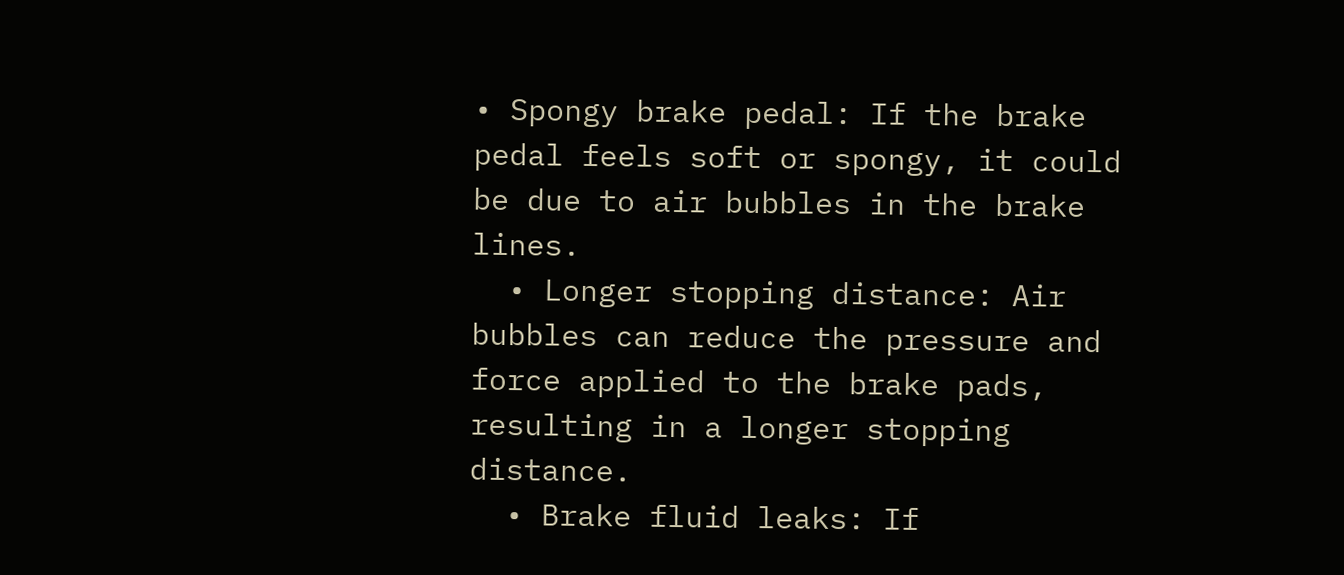• Spongy brake pedal: If the brake pedal feels soft or spongy, it could be due to air bubbles in the brake lines.
  • Longer stopping distance: Air bubbles can reduce the pressure and force applied to the brake pads, resulting in a longer stopping distance.
  • Brake fluid leaks: If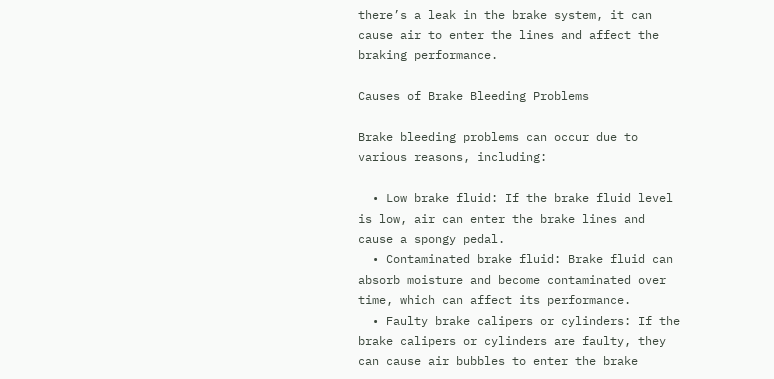there’s a leak in the brake system, it can cause air to enter the lines and affect the braking performance.

Causes of Brake Bleeding Problems

Brake bleeding problems can occur due to various reasons, including:

  • Low brake fluid: If the brake fluid level is low, air can enter the brake lines and cause a spongy pedal.
  • Contaminated brake fluid: Brake fluid can absorb moisture and become contaminated over time, which can affect its performance.
  • Faulty brake calipers or cylinders: If the brake calipers or cylinders are faulty, they can cause air bubbles to enter the brake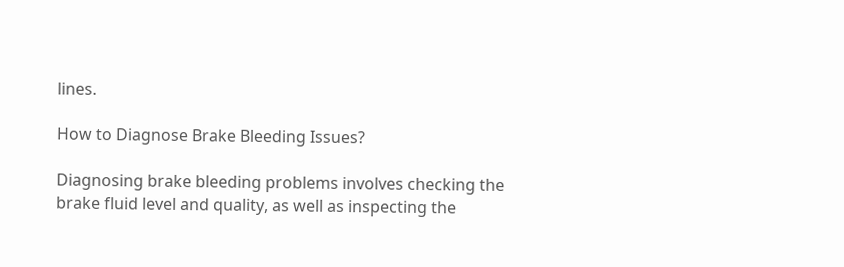lines.

How to Diagnose Brake Bleeding Issues?

Diagnosing brake bleeding problems involves checking the brake fluid level and quality, as well as inspecting the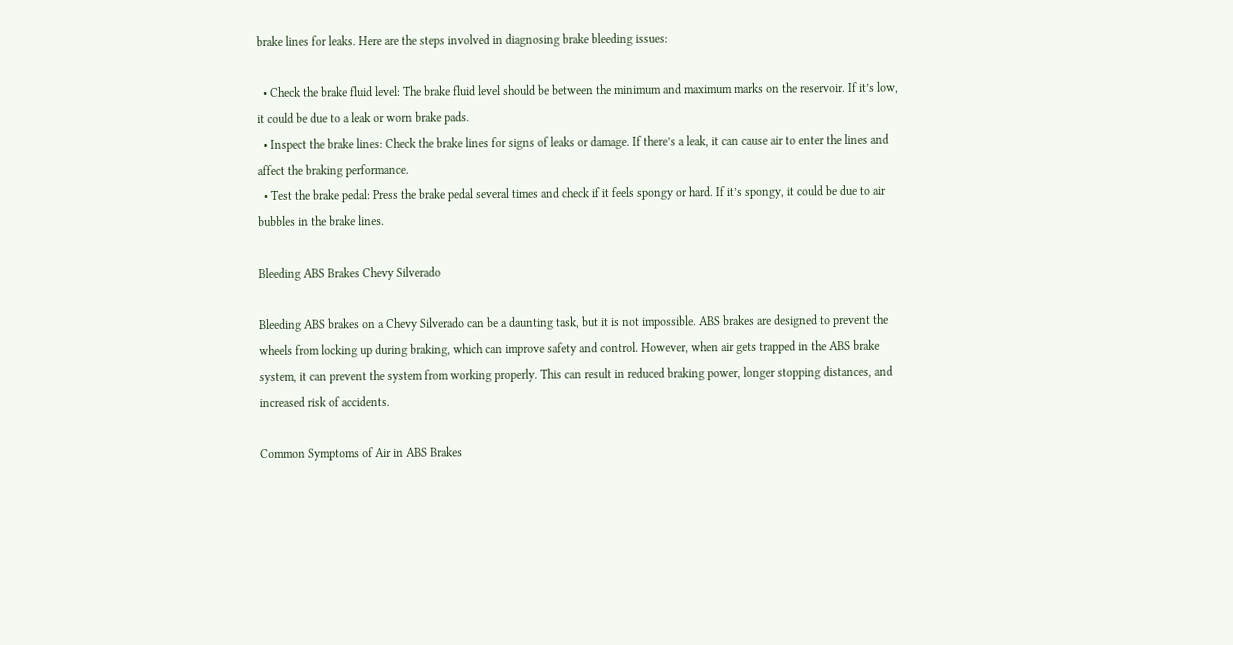brake lines for leaks. Here are the steps involved in diagnosing brake bleeding issues:

  • Check the brake fluid level: The brake fluid level should be between the minimum and maximum marks on the reservoir. If it’s low, it could be due to a leak or worn brake pads.
  • Inspect the brake lines: Check the brake lines for signs of leaks or damage. If there’s a leak, it can cause air to enter the lines and affect the braking performance.
  • Test the brake pedal: Press the brake pedal several times and check if it feels spongy or hard. If it’s spongy, it could be due to air bubbles in the brake lines.

Bleeding ABS Brakes Chevy Silverado

Bleeding ABS brakes on a Chevy Silverado can be a daunting task, but it is not impossible. ABS brakes are designed to prevent the wheels from locking up during braking, which can improve safety and control. However, when air gets trapped in the ABS brake system, it can prevent the system from working properly. This can result in reduced braking power, longer stopping distances, and increased risk of accidents.

Common Symptoms of Air in ABS Brakes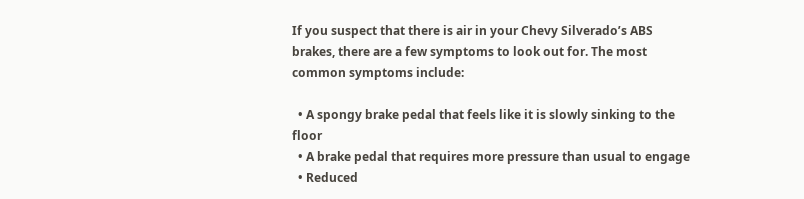If you suspect that there is air in your Chevy Silverado’s ABS brakes, there are a few symptoms to look out for. The most common symptoms include:

  • A spongy brake pedal that feels like it is slowly sinking to the floor
  • A brake pedal that requires more pressure than usual to engage
  • Reduced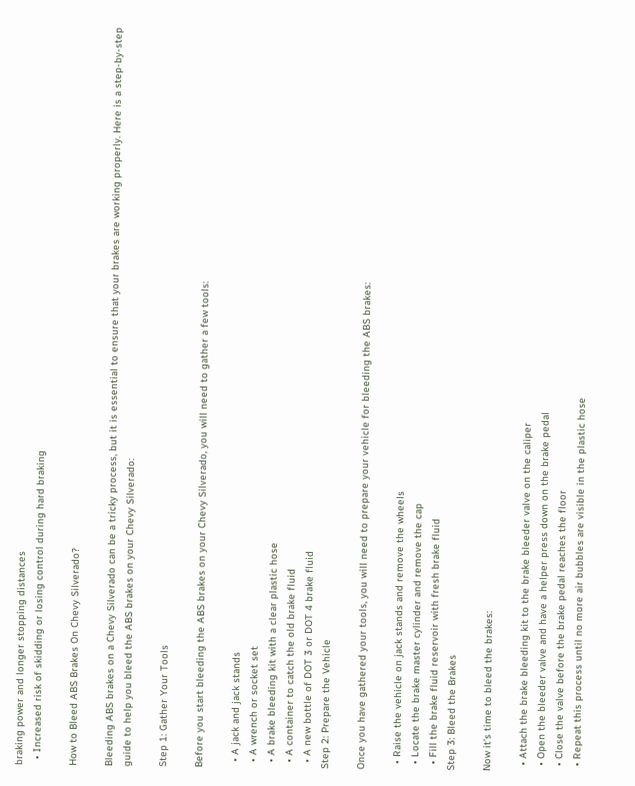braking power and longer stopping distances
  • Increased risk of skidding or losing control during hard braking

How to Bleed ABS Brakes On Chevy Silverado?

Bleeding ABS brakes on a Chevy Silverado can be a tricky process, but it is essential to ensure that your brakes are working properly. Here is a step-by-step guide to help you bleed the ABS brakes on your Chevy Silverado:

Step 1: Gather Your Tools

Before you start bleeding the ABS brakes on your Chevy Silverado, you will need to gather a few tools:

  • A jack and jack stands
  • A wrench or socket set
  • A brake bleeding kit with a clear plastic hose
  • A container to catch the old brake fluid
  • A new bottle of DOT 3 or DOT 4 brake fluid
Step 2: Prepare the Vehicle

Once you have gathered your tools, you will need to prepare your vehicle for bleeding the ABS brakes:

  • Raise the vehicle on jack stands and remove the wheels
  • Locate the brake master cylinder and remove the cap
  • Fill the brake fluid reservoir with fresh brake fluid
Step 3: Bleed the Brakes

Now it’s time to bleed the brakes:

  • Attach the brake bleeding kit to the brake bleeder valve on the caliper
  • Open the bleeder valve and have a helper press down on the brake pedal
  • Close the valve before the brake pedal reaches the floor
  • Repeat this process until no more air bubbles are visible in the plastic hose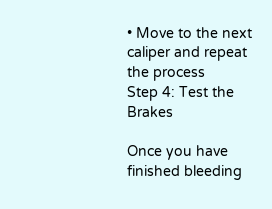• Move to the next caliper and repeat the process
Step 4: Test the Brakes

Once you have finished bleeding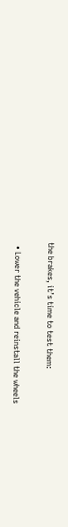the brakes, it’s time to test them:

  • Lower the vehicle and reinstall the wheels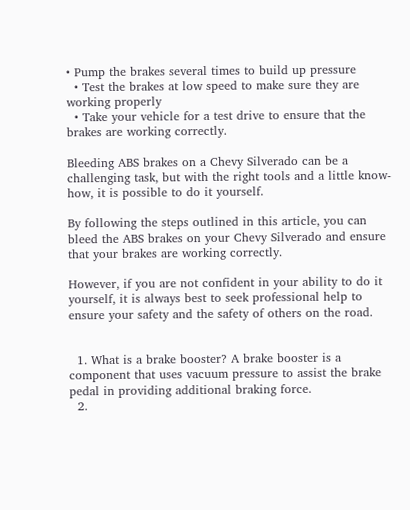• Pump the brakes several times to build up pressure
  • Test the brakes at low speed to make sure they are working properly
  • Take your vehicle for a test drive to ensure that the brakes are working correctly.

Bleeding ABS brakes on a Chevy Silverado can be a challenging task, but with the right tools and a little know-how, it is possible to do it yourself.

By following the steps outlined in this article, you can bleed the ABS brakes on your Chevy Silverado and ensure that your brakes are working correctly.

However, if you are not confident in your ability to do it yourself, it is always best to seek professional help to ensure your safety and the safety of others on the road.


  1. What is a brake booster? A brake booster is a component that uses vacuum pressure to assist the brake pedal in providing additional braking force.
  2.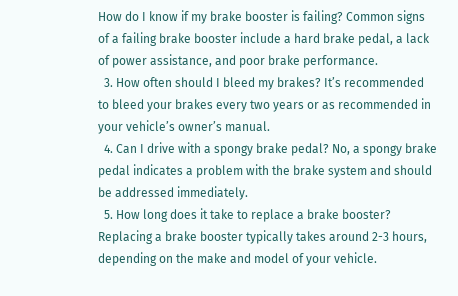How do I know if my brake booster is failing? Common signs of a failing brake booster include a hard brake pedal, a lack of power assistance, and poor brake performance.
  3. How often should I bleed my brakes? It’s recommended to bleed your brakes every two years or as recommended in your vehicle’s owner’s manual.
  4. Can I drive with a spongy brake pedal? No, a spongy brake pedal indicates a problem with the brake system and should be addressed immediately.
  5. How long does it take to replace a brake booster? Replacing a brake booster typically takes around 2-3 hours, depending on the make and model of your vehicle.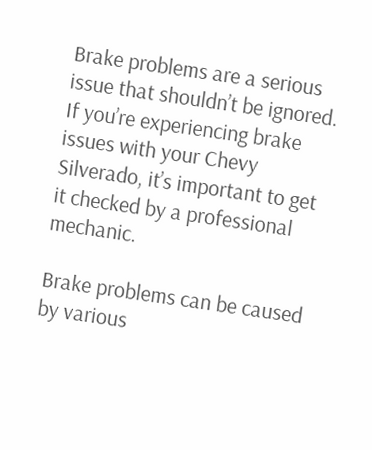Brake problems are a serious issue that shouldn’t be ignored. If you’re experiencing brake issues with your Chevy Silverado, it’s important to get it checked by a professional mechanic.

Brake problems can be caused by various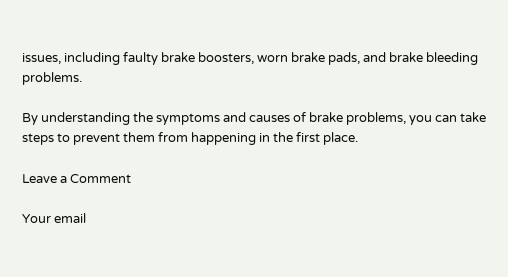issues, including faulty brake boosters, worn brake pads, and brake bleeding problems.

By understanding the symptoms and causes of brake problems, you can take steps to prevent them from happening in the first place.

Leave a Comment

Your email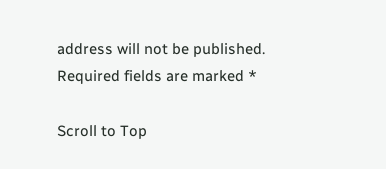address will not be published. Required fields are marked *

Scroll to Top